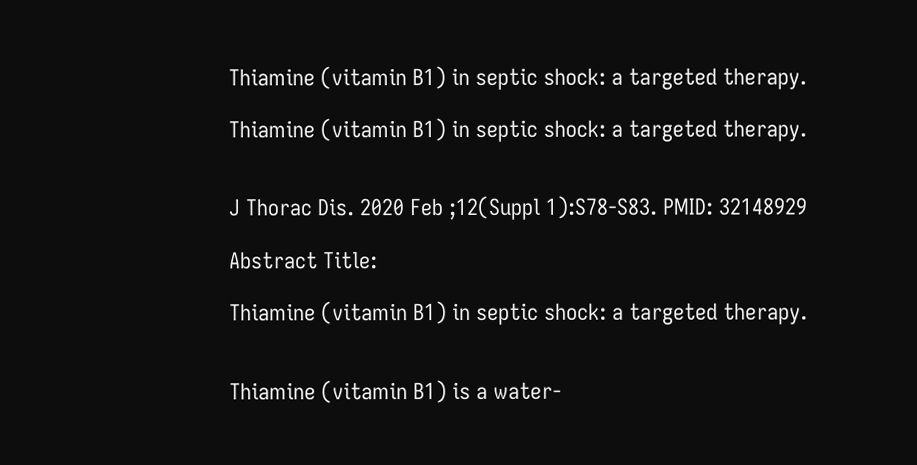Thiamine (vitamin B1) in septic shock: a targeted therapy.

Thiamine (vitamin B1) in septic shock: a targeted therapy.


J Thorac Dis. 2020 Feb ;12(Suppl 1):S78-S83. PMID: 32148929

Abstract Title:

Thiamine (vitamin B1) in septic shock: a targeted therapy.


Thiamine (vitamin B1) is a water-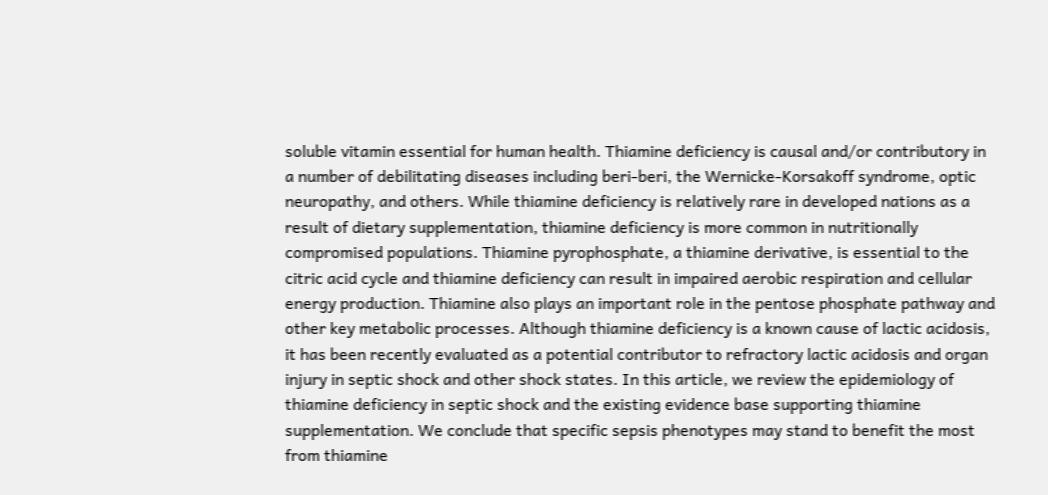soluble vitamin essential for human health. Thiamine deficiency is causal and/or contributory in a number of debilitating diseases including beri-beri, the Wernicke-Korsakoff syndrome, optic neuropathy, and others. While thiamine deficiency is relatively rare in developed nations as a result of dietary supplementation, thiamine deficiency is more common in nutritionally compromised populations. Thiamine pyrophosphate, a thiamine derivative, is essential to the citric acid cycle and thiamine deficiency can result in impaired aerobic respiration and cellular energy production. Thiamine also plays an important role in the pentose phosphate pathway and other key metabolic processes. Although thiamine deficiency is a known cause of lactic acidosis, it has been recently evaluated as a potential contributor to refractory lactic acidosis and organ injury in septic shock and other shock states. In this article, we review the epidemiology of thiamine deficiency in septic shock and the existing evidence base supporting thiamine supplementation. We conclude that specific sepsis phenotypes may stand to benefit the most from thiamine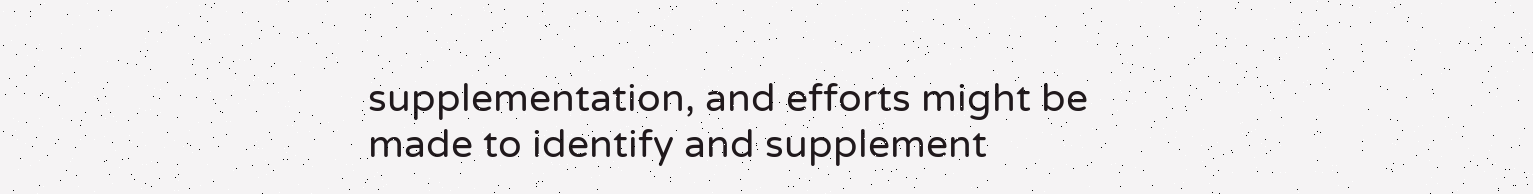supplementation, and efforts might be made to identify and supplement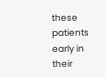these patients early in their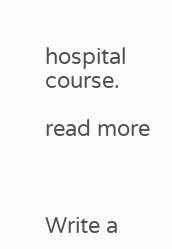hospital course.

read more



Write a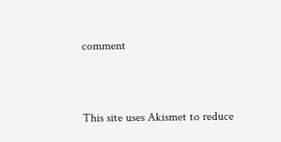comment


This site uses Akismet to reduce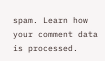spam. Learn how your comment data is processed.